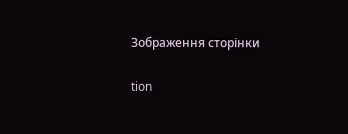Зображення сторінки

tion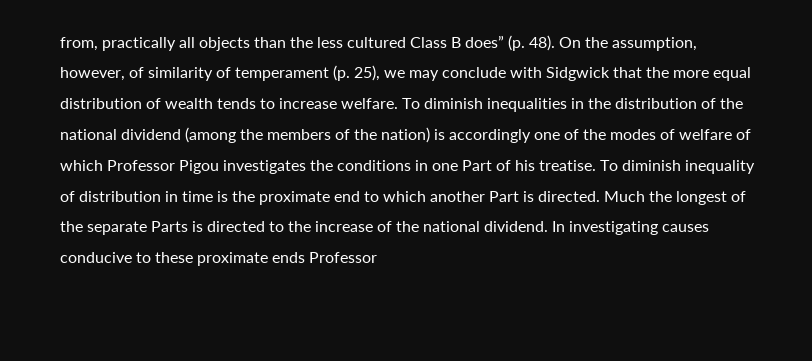from, practically all objects than the less cultured Class B does” (p. 48). On the assumption, however, of similarity of temperament (p. 25), we may conclude with Sidgwick that the more equal distribution of wealth tends to increase welfare. To diminish inequalities in the distribution of the national dividend (among the members of the nation) is accordingly one of the modes of welfare of which Professor Pigou investigates the conditions in one Part of his treatise. To diminish inequality of distribution in time is the proximate end to which another Part is directed. Much the longest of the separate Parts is directed to the increase of the national dividend. In investigating causes conducive to these proximate ends Professor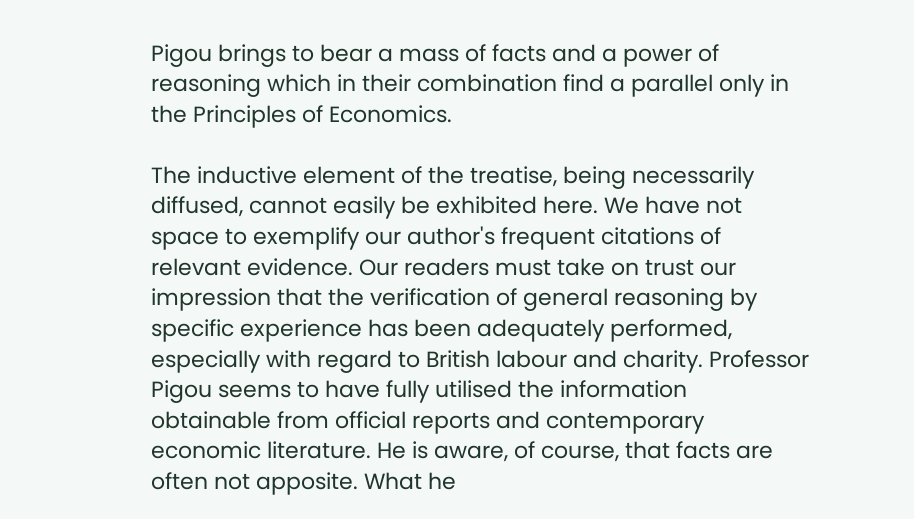Pigou brings to bear a mass of facts and a power of reasoning which in their combination find a parallel only in the Principles of Economics.

The inductive element of the treatise, being necessarily diffused, cannot easily be exhibited here. We have not space to exemplify our author's frequent citations of relevant evidence. Our readers must take on trust our impression that the verification of general reasoning by specific experience has been adequately performed, especially with regard to British labour and charity. Professor Pigou seems to have fully utilised the information obtainable from official reports and contemporary economic literature. He is aware, of course, that facts are often not apposite. What he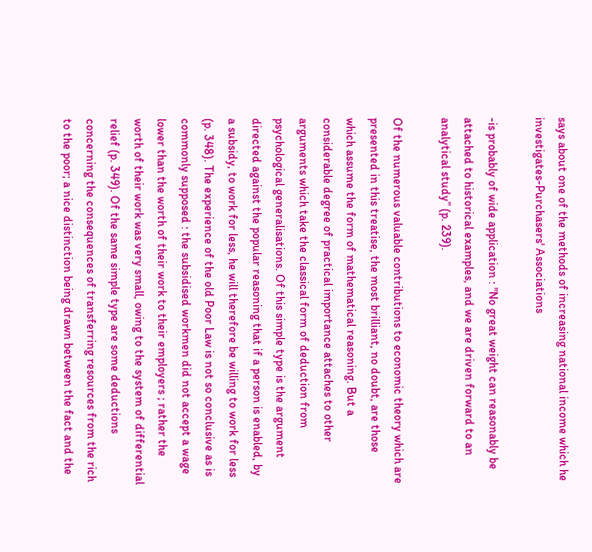says about one of the methods of increasing national income which he investigates-Purchasers' Associations

-is probably of wide application : "No great weight can reasonably be attached to historical examples, and we are driven forward to an analytical study” (p. 239).

Of the numerous valuable contributions to economic theory which are presented in this treatise, the most brilliant, no doubt, are those which assume the form of mathematical reasoning. But a considerable degree of practical importance attaches to other arguments which take the classical form of deduction from psychological generalisations. Of this simple type is the argument directed against the popular reasoning that if a person is enabled, by a subsidy, to work for less, he will therefore be willing to work for less (p. 348). The experience of the old Poor Law is not so conclusive as is commonly supposed : the subsidised workmen did not accept a wage lower than the worth of their work to their employers ; rather the worth of their work was very small, owing to the system of differential relief (p. 349). Of the same simple type are some deductions concerning the consequences of transferring resources from the rich to the poor; a nice distinction being drawn between the fact and the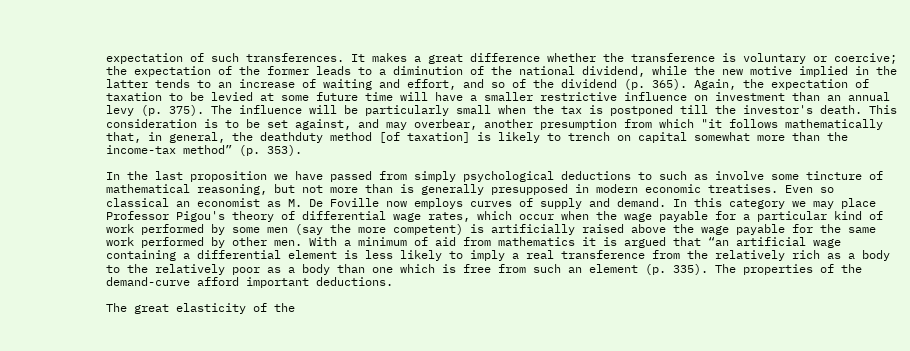expectation of such transferences. It makes a great difference whether the transference is voluntary or coercive; the expectation of the former leads to a diminution of the national dividend, while the new motive implied in the latter tends to an increase of waiting and effort, and so of the dividend (p. 365). Again, the expectation of taxation to be levied at some future time will have a smaller restrictive influence on investment than an annual levy (p. 375). The influence will be particularly small when the tax is postponed till the investor's death. This consideration is to be set against, and may overbear, another presumption from which "it follows mathematically that, in general, the deathduty method [of taxation] is likely to trench on capital somewhat more than the income-tax method” (p. 353).

In the last proposition we have passed from simply psychological deductions to such as involve some tincture of mathematical reasoning, but not more than is generally presupposed in modern economic treatises. Even so classical an economist as M. De Foville now employs curves of supply and demand. In this category we may place Professor Pigou's theory of differential wage rates, which occur when the wage payable for a particular kind of work performed by some men (say the more competent) is artificially raised above the wage payable for the same work performed by other men. With a minimum of aid from mathematics it is argued that “an artificial wage containing a differential element is less likely to imply a real transference from the relatively rich as a body to the relatively poor as a body than one which is free from such an element (p. 335). The properties of the demand-curve afford important deductions.

The great elasticity of the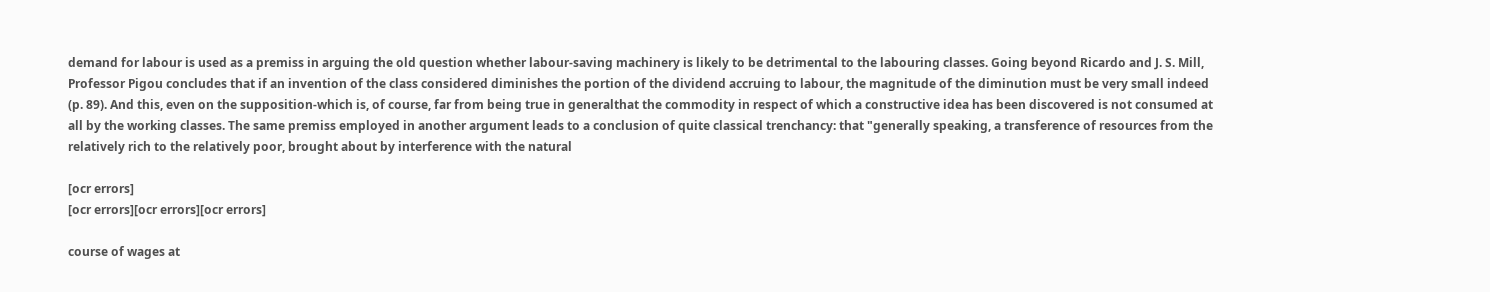demand for labour is used as a premiss in arguing the old question whether labour-saving machinery is likely to be detrimental to the labouring classes. Going beyond Ricardo and J. S. Mill, Professor Pigou concludes that if an invention of the class considered diminishes the portion of the dividend accruing to labour, the magnitude of the diminution must be very small indeed (p. 89). And this, even on the supposition-which is, of course, far from being true in generalthat the commodity in respect of which a constructive idea has been discovered is not consumed at all by the working classes. The same premiss employed in another argument leads to a conclusion of quite classical trenchancy: that "generally speaking, a transference of resources from the relatively rich to the relatively poor, brought about by interference with the natural

[ocr errors]
[ocr errors][ocr errors][ocr errors]

course of wages at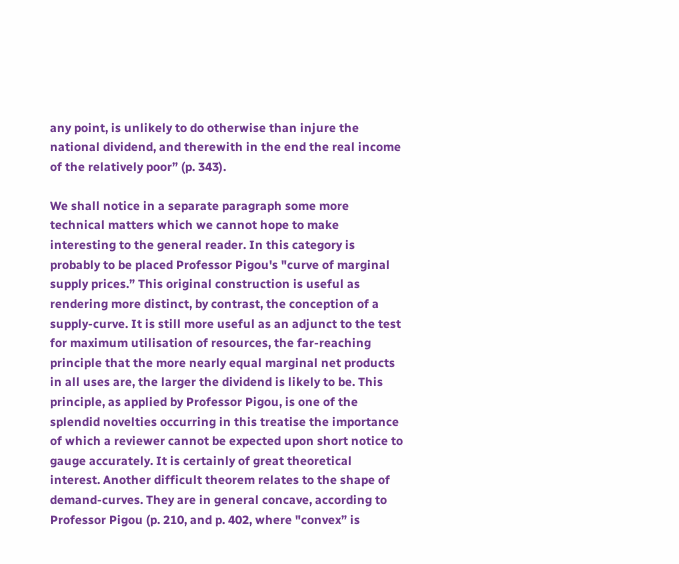any point, is unlikely to do otherwise than injure the national dividend, and therewith in the end the real income of the relatively poor” (p. 343).

We shall notice in a separate paragraph some more technical matters which we cannot hope to make interesting to the general reader. In this category is probably to be placed Professor Pigou's "curve of marginal supply prices.” This original construction is useful as rendering more distinct, by contrast, the conception of a supply-curve. It is still more useful as an adjunct to the test for maximum utilisation of resources, the far-reaching principle that the more nearly equal marginal net products in all uses are, the larger the dividend is likely to be. This principle, as applied by Professor Pigou, is one of the splendid novelties occurring in this treatise the importance of which a reviewer cannot be expected upon short notice to gauge accurately. It is certainly of great theoretical interest. Another difficult theorem relates to the shape of demand-curves. They are in general concave, according to Professor Pigou (p. 210, and p. 402, where "convex” is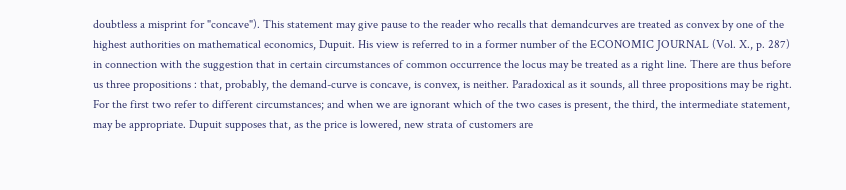doubtless a misprint for "concave"). This statement may give pause to the reader who recalls that demandcurves are treated as convex by one of the highest authorities on mathematical economics, Dupuit. His view is referred to in a former number of the ECONOMIC JOURNAL (Vol. X., p. 287) in connection with the suggestion that in certain circumstances of common occurrence the locus may be treated as a right line. There are thus before us three propositions : that, probably, the demand-curve is concave, is convex, is neither. Paradoxical as it sounds, all three propositions may be right. For the first two refer to different circumstances; and when we are ignorant which of the two cases is present, the third, the intermediate statement, may be appropriate. Dupuit supposes that, as the price is lowered, new strata of customers are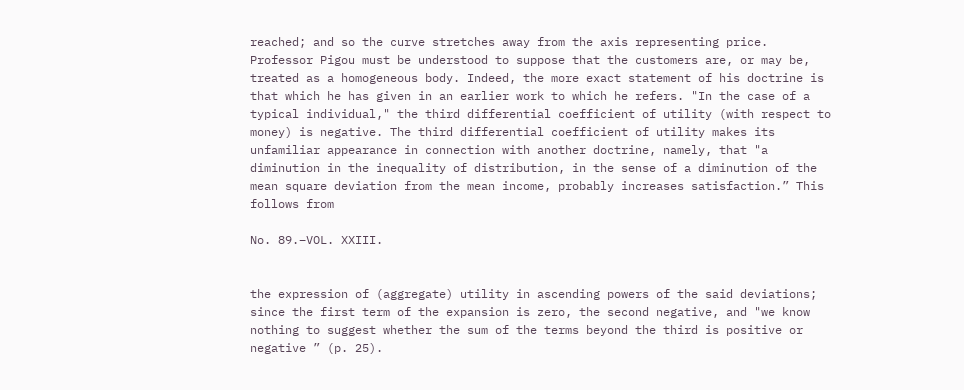reached; and so the curve stretches away from the axis representing price. Professor Pigou must be understood to suppose that the customers are, or may be, treated as a homogeneous body. Indeed, the more exact statement of his doctrine is that which he has given in an earlier work to which he refers. "In the case of a typical individual," the third differential coefficient of utility (with respect to money) is negative. The third differential coefficient of utility makes its unfamiliar appearance in connection with another doctrine, namely, that "a diminution in the inequality of distribution, in the sense of a diminution of the mean square deviation from the mean income, probably increases satisfaction.” This follows from

No. 89.–VOL. XXIII.


the expression of (aggregate) utility in ascending powers of the said deviations; since the first term of the expansion is zero, the second negative, and "we know nothing to suggest whether the sum of the terms beyond the third is positive or negative ” (p. 25).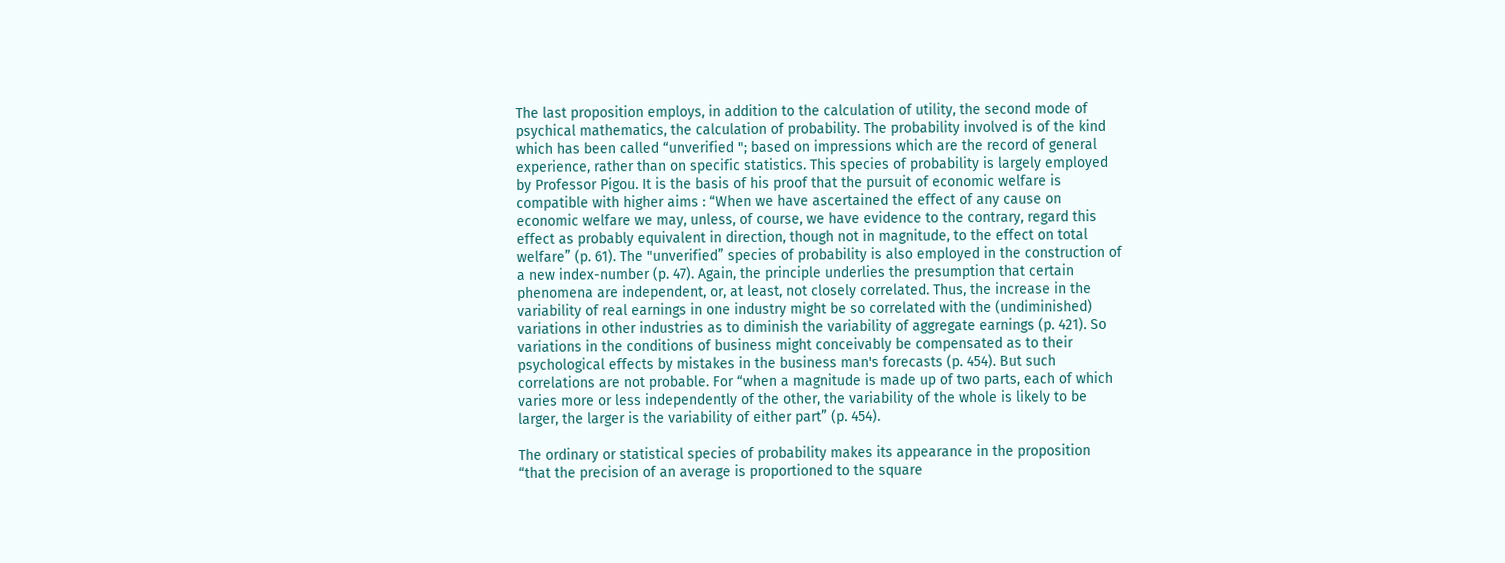The last proposition employs, in addition to the calculation of utility, the second mode of psychical mathematics, the calculation of probability. The probability involved is of the kind which has been called “unverified "; based on impressions which are the record of general experience, rather than on specific statistics. This species of probability is largely employed by Professor Pigou. It is the basis of his proof that the pursuit of economic welfare is compatible with higher aims : “When we have ascertained the effect of any cause on economic welfare we may, unless, of course, we have evidence to the contrary, regard this effect as probably equivalent in direction, though not in magnitude, to the effect on total welfare” (p. 61). The "unverified” species of probability is also employed in the construction of a new index-number (p. 47). Again, the principle underlies the presumption that certain phenomena are independent, or, at least, not closely correlated. Thus, the increase in the variability of real earnings in one industry might be so correlated with the (undiminished) variations in other industries as to diminish the variability of aggregate earnings (p. 421). So variations in the conditions of business might conceivably be compensated as to their psychological effects by mistakes in the business man's forecasts (p. 454). But such correlations are not probable. For “when a magnitude is made up of two parts, each of which varies more or less independently of the other, the variability of the whole is likely to be larger, the larger is the variability of either part” (p. 454).

The ordinary or statistical species of probability makes its appearance in the proposition “that the precision of an average is proportioned to the square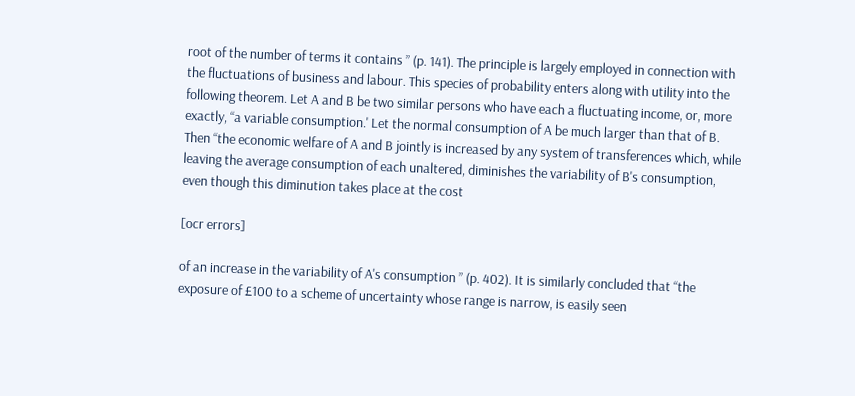root of the number of terms it contains ” (p. 141). The principle is largely employed in connection with the fluctuations of business and labour. This species of probability enters along with utility into the following theorem. Let A and B be two similar persons who have each a fluctuating income, or, more exactly, “a variable consumption.' Let the normal consumption of A be much larger than that of B. Then “the economic welfare of A and B jointly is increased by any system of transferences which, while leaving the average consumption of each unaltered, diminishes the variability of B's consumption, even though this diminution takes place at the cost

[ocr errors]

of an increase in the variability of A's consumption ” (p. 402). It is similarly concluded that “the exposure of £100 to a scheme of uncertainty whose range is narrow, is easily seen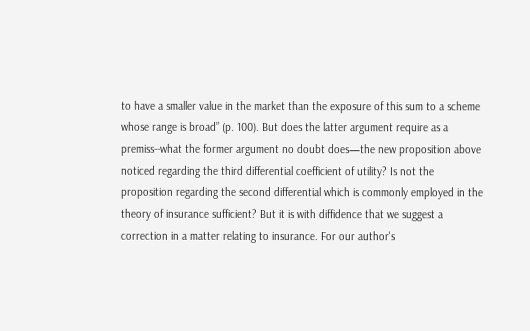to have a smaller value in the market than the exposure of this sum to a scheme whose range is broad” (p. 100). But does the latter argument require as a premiss--what the former argument no doubt does—the new proposition above noticed regarding the third differential coefficient of utility? Is not the proposition regarding the second differential which is commonly employed in the theory of insurance sufficient? But it is with diffidence that we suggest a correction in a matter relating to insurance. For our author's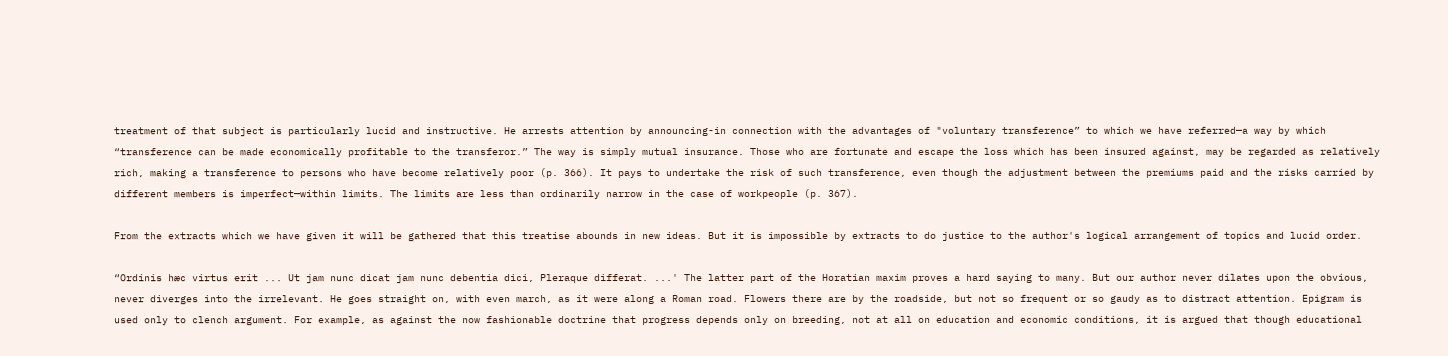treatment of that subject is particularly lucid and instructive. He arrests attention by announcing-in connection with the advantages of "voluntary transference” to which we have referred—a way by which “transference can be made economically profitable to the transferor.” The way is simply mutual insurance. Those who are fortunate and escape the loss which has been insured against, may be regarded as relatively rich, making a transference to persons who have become relatively poor (p. 366). It pays to undertake the risk of such transference, even though the adjustment between the premiums paid and the risks carried by different members is imperfect—within limits. The limits are less than ordinarily narrow in the case of workpeople (p. 367).

From the extracts which we have given it will be gathered that this treatise abounds in new ideas. But it is impossible by extracts to do justice to the author's logical arrangement of topics and lucid order.

“Ordinis hæc virtus erit ... Ut jam nunc dicat jam nunc debentia dici, Pleraque differat. ...' The latter part of the Horatian maxim proves a hard saying to many. But our author never dilates upon the obvious, never diverges into the irrelevant. He goes straight on, with even march, as it were along a Roman road. Flowers there are by the roadside, but not so frequent or so gaudy as to distract attention. Epigram is used only to clench argument. For example, as against the now fashionable doctrine that progress depends only on breeding, not at all on education and economic conditions, it is argued that though educational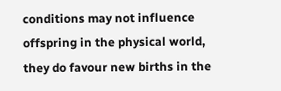conditions may not influence offspring in the physical world, they do favour new births in the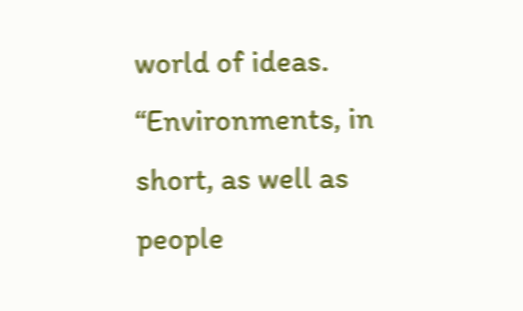world of ideas. “Environments, in short, as well as people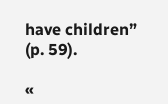have children” (p. 59).

«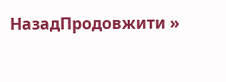НазадПродовжити »